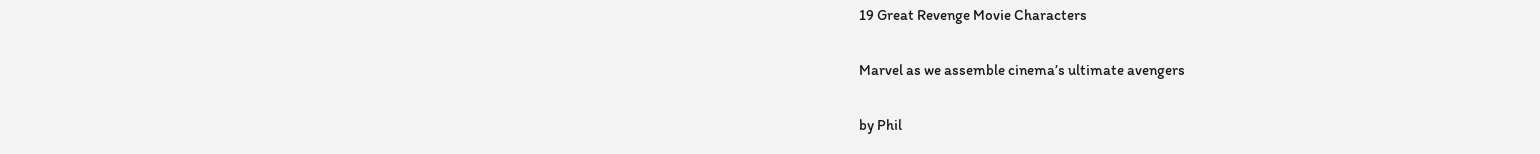19 Great Revenge Movie Characters

Marvel as we assemble cinema’s ultimate avengers

by Phil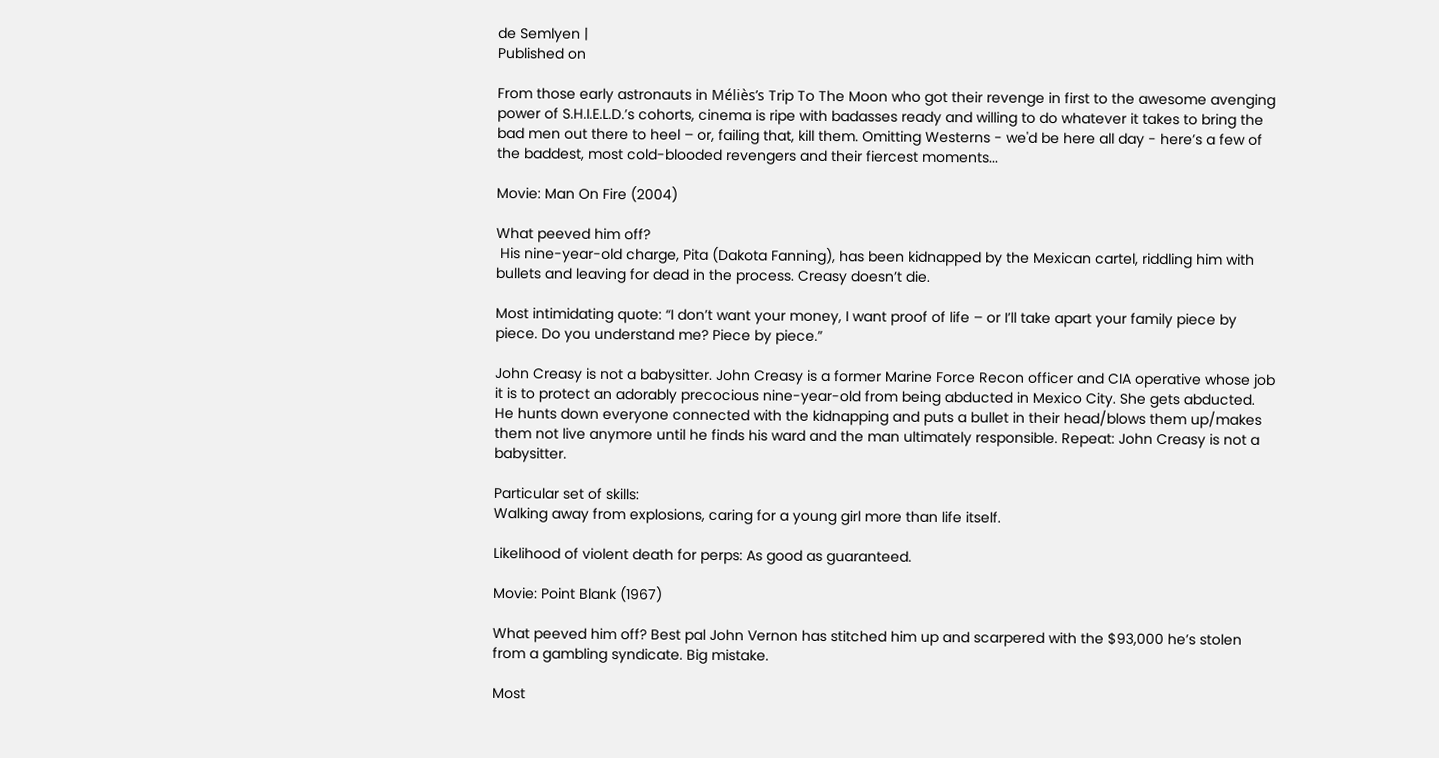de Semlyen |
Published on

From those early astronauts in Méliès’s Trip To The Moon who got their revenge in first to the awesome avenging power of S.H.I.E.L.D.’s cohorts, cinema is ripe with badasses ready and willing to do whatever it takes to bring the bad men out there to heel – or, failing that, kill them. Omitting Westerns - we'd be here all day - here’s a few of the baddest, most cold-blooded revengers and their fiercest moments...

Movie: Man On Fire (2004)

What peeved him off?
 His nine-year-old charge, Pita (Dakota Fanning), has been kidnapped by the Mexican cartel, riddling him with bullets and leaving for dead in the process. Creasy doesn’t die.

Most intimidating quote: “I don’t want your money, I want proof of life – or I’ll take apart your family piece by piece. Do you understand me? Piece by piece.”

John Creasy is not a babysitter. John Creasy is a former Marine Force Recon officer and CIA operative whose job it is to protect an adorably precocious nine-year-old from being abducted in Mexico City. She gets abducted. He hunts down everyone connected with the kidnapping and puts a bullet in their head/blows them up/makes them not live anymore until he finds his ward and the man ultimately responsible. Repeat: John Creasy is not a babysitter.

Particular set of skills:
Walking away from explosions, caring for a young girl more than life itself.

Likelihood of violent death for perps: As good as guaranteed.

Movie: Point Blank (1967)

What peeved him off? Best pal John Vernon has stitched him up and scarpered with the $93,000 he’s stolen from a gambling syndicate. Big mistake.

Most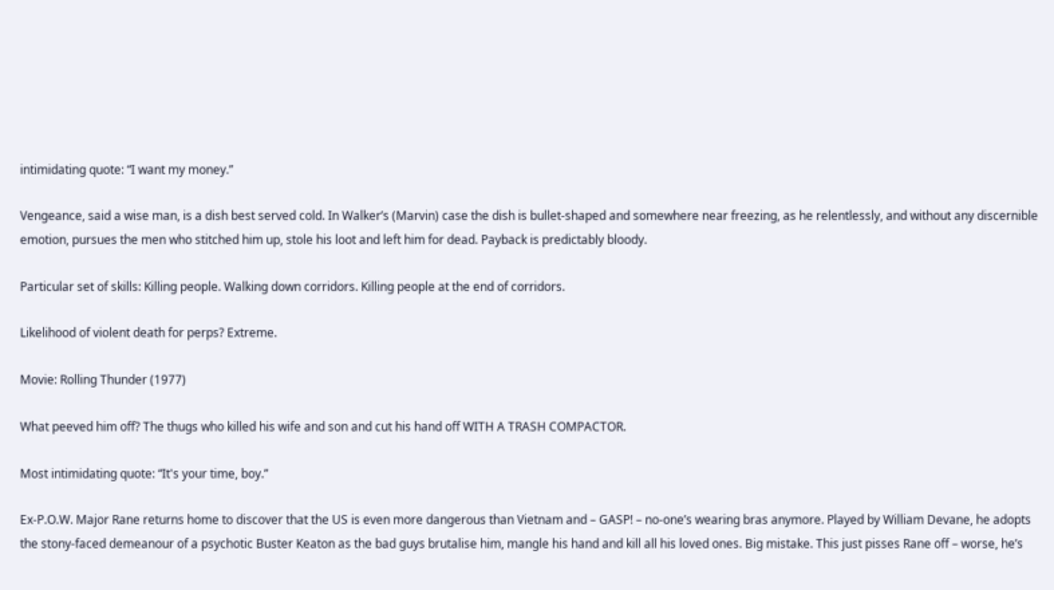intimidating quote: “I want my money.”

Vengeance, said a wise man, is a dish best served cold. In Walker’s (Marvin) case the dish is bullet-shaped and somewhere near freezing, as he relentlessly, and without any discernible emotion, pursues the men who stitched him up, stole his loot and left him for dead. Payback is predictably bloody.

Particular set of skills: Killing people. Walking down corridors. Killing people at the end of corridors.

Likelihood of violent death for perps? Extreme.

Movie: Rolling Thunder (1977)

What peeved him off? The thugs who killed his wife and son and cut his hand off WITH A TRASH COMPACTOR.

Most intimidating quote: “It's your time, boy.”

Ex-P.O.W. Major Rane returns home to discover that the US is even more dangerous than Vietnam and – GASP! – no-one’s wearing bras anymore. Played by William Devane, he adopts the stony-faced demeanour of a psychotic Buster Keaton as the bad guys brutalise him, mangle his hand and kill all his loved ones. Big mistake. This just pisses Rane off – worse, he’s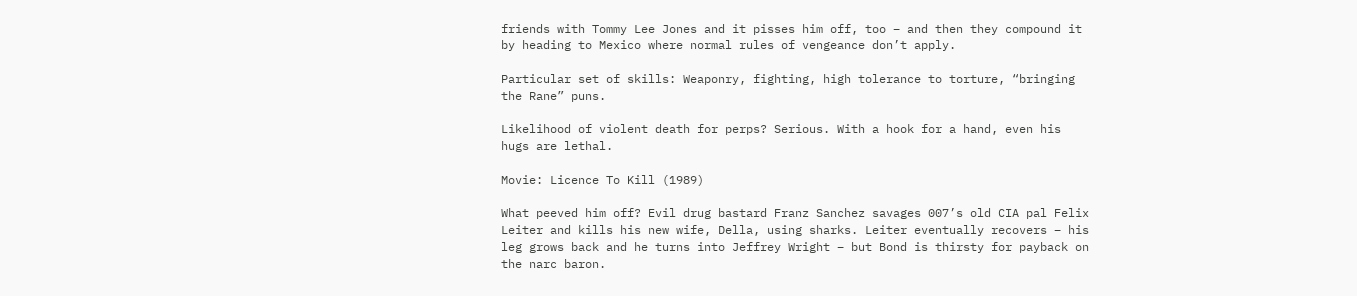friends with Tommy Lee Jones and it pisses him off, too – and then they compound it by heading to Mexico where normal rules of vengeance don’t apply.

Particular set of skills: Weaponry, fighting, high tolerance to torture, “bringing the Rane” puns.

Likelihood of violent death for perps? Serious. With a hook for a hand, even his hugs are lethal.

Movie: Licence To Kill (1989)

What peeved him off? Evil drug bastard Franz Sanchez savages 007’s old CIA pal Felix Leiter and kills his new wife, Della, using sharks. Leiter eventually recovers – his leg grows back and he turns into Jeffrey Wright – but Bond is thirsty for payback on the narc baron.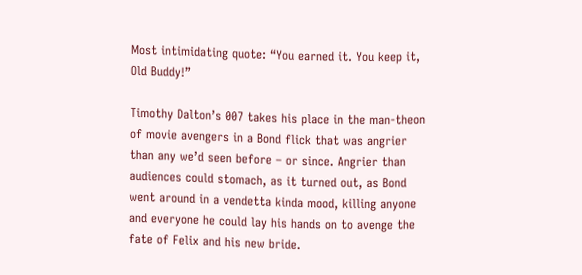Most intimidating quote: “You earned it. You keep it, Old Buddy!”

Timothy Dalton’s 007 takes his place in the man-theon of movie avengers in a Bond flick that was angrier than any we’d seen before – or since. Angrier than audiences could stomach, as it turned out, as Bond went around in a vendetta kinda mood, killing anyone and everyone he could lay his hands on to avenge the fate of Felix and his new bride.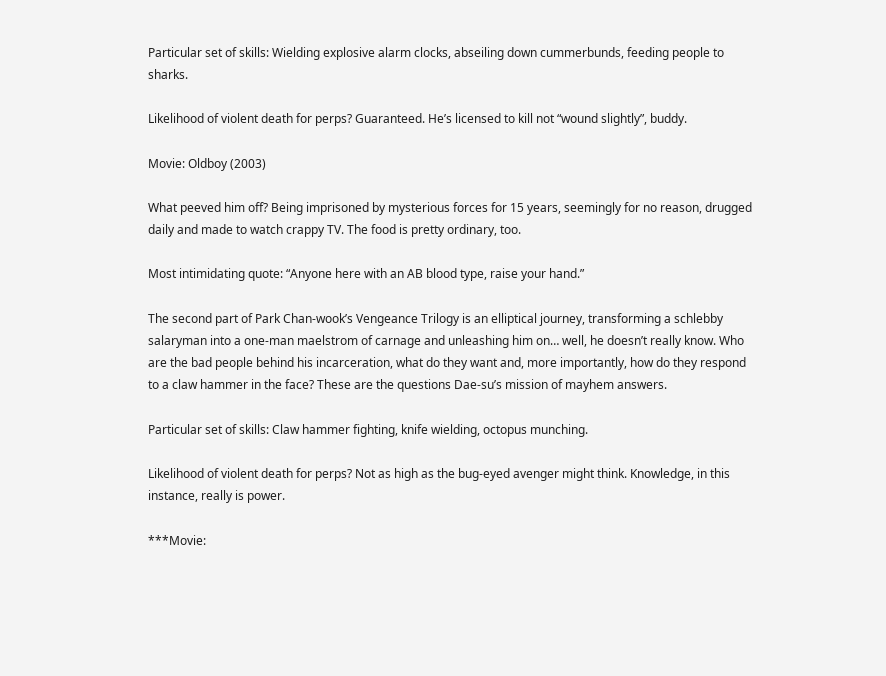Particular set of skills: Wielding explosive alarm clocks, abseiling down cummerbunds, feeding people to sharks.

Likelihood of violent death for perps? Guaranteed. He’s licensed to kill not “wound slightly”, buddy.

Movie: Oldboy (2003)

What peeved him off? Being imprisoned by mysterious forces for 15 years, seemingly for no reason, drugged daily and made to watch crappy TV. The food is pretty ordinary, too.

Most intimidating quote: “Anyone here with an AB blood type, raise your hand.”

The second part of Park Chan-wook’s Vengeance Trilogy is an elliptical journey, transforming a schlebby salaryman into a one-man maelstrom of carnage and unleashing him on… well, he doesn’t really know. Who are the bad people behind his incarceration, what do they want and, more importantly, how do they respond to a claw hammer in the face? These are the questions Dae-su’s mission of mayhem answers.

Particular set of skills: Claw hammer fighting, knife wielding, octopus munching.

Likelihood of violent death for perps? Not as high as the bug-eyed avenger might think. Knowledge, in this instance, really is power.

***Movie: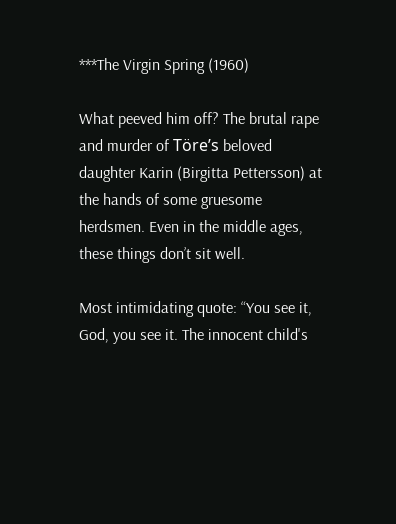***The Virgin Spring (1960)

What peeved him off? The brutal rape and murder of Töre’s beloved daughter Karin (Birgitta Pettersson) at the hands of some gruesome herdsmen. Even in the middle ages, these things don’t sit well.

Most intimidating quote: “You see it, God, you see it. The innocent child's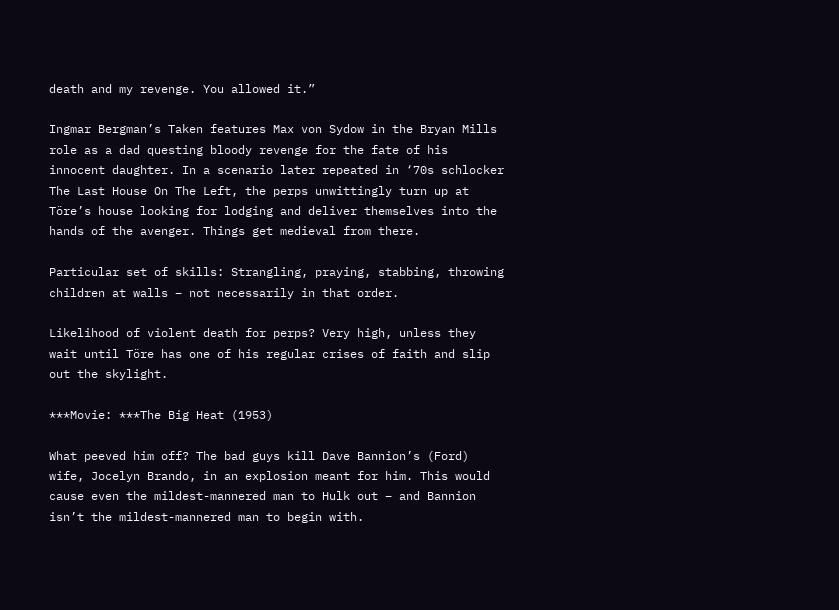death and my revenge. You allowed it.”

Ingmar Bergman’s Taken features Max von Sydow in the Bryan Mills role as a dad questing bloody revenge for the fate of his innocent daughter. In a scenario later repeated in ‘70s schlocker The Last House On The Left, the perps unwittingly turn up at Töre’s house looking for lodging and deliver themselves into the hands of the avenger. Things get medieval from there.

Particular set of skills: Strangling, praying, stabbing, throwing children at walls – not necessarily in that order.

Likelihood of violent death for perps? Very high, unless they wait until Töre has one of his regular crises of faith and slip out the skylight.

***Movie: ***The Big Heat (1953)

What peeved him off? The bad guys kill Dave Bannion’s (Ford) wife, Jocelyn Brando, in an explosion meant for him. This would cause even the mildest-mannered man to Hulk out – and Bannion isn’t the mildest-mannered man to begin with.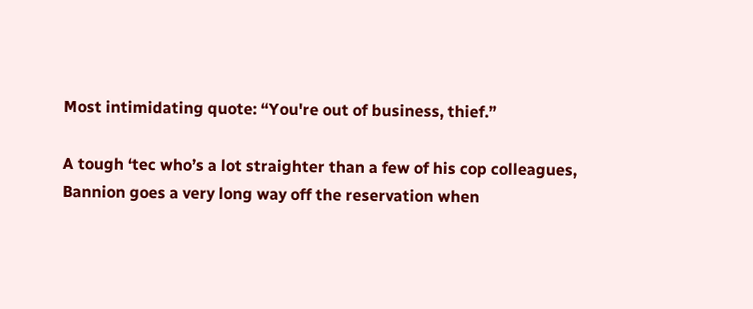Most intimidating quote: “You're out of business, thief.”

A tough ‘tec who’s a lot straighter than a few of his cop colleagues, Bannion goes a very long way off the reservation when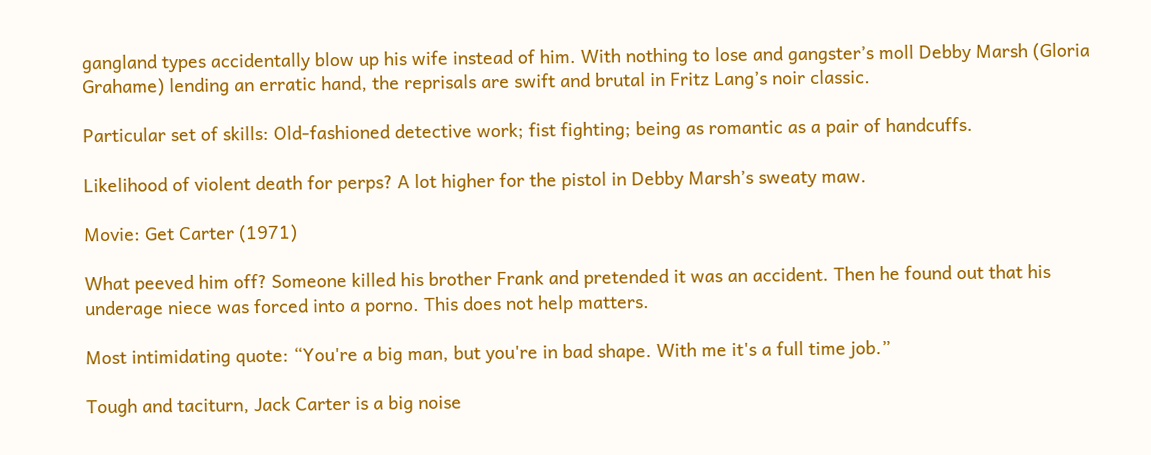gangland types accidentally blow up his wife instead of him. With nothing to lose and gangster’s moll Debby Marsh (Gloria Grahame) lending an erratic hand, the reprisals are swift and brutal in Fritz Lang’s noir classic.

Particular set of skills: Old-fashioned detective work; fist fighting; being as romantic as a pair of handcuffs.

Likelihood of violent death for perps? A lot higher for the pistol in Debby Marsh’s sweaty maw.

Movie: Get Carter (1971)

What peeved him off? Someone killed his brother Frank and pretended it was an accident. Then he found out that his underage niece was forced into a porno. This does not help matters.

Most intimidating quote: “You're a big man, but you're in bad shape. With me it's a full time job.”

Tough and taciturn, Jack Carter is a big noise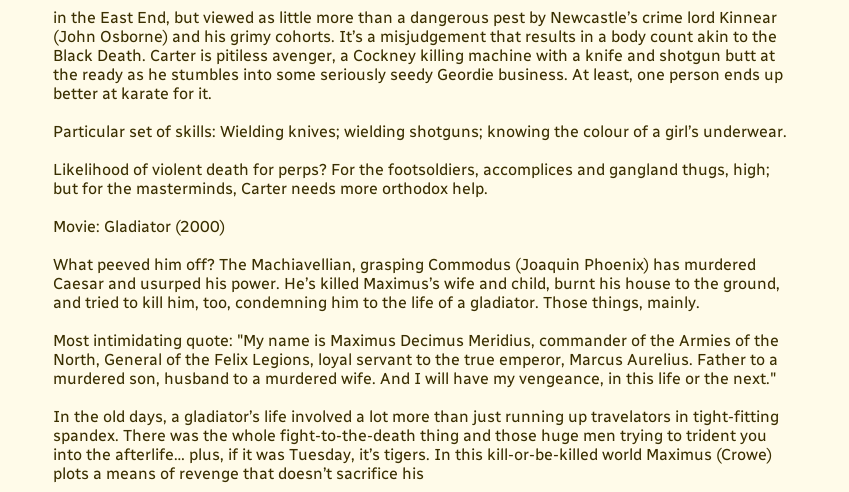in the East End, but viewed as little more than a dangerous pest by Newcastle’s crime lord Kinnear (John Osborne) and his grimy cohorts. It’s a misjudgement that results in a body count akin to the Black Death. Carter is pitiless avenger, a Cockney killing machine with a knife and shotgun butt at the ready as he stumbles into some seriously seedy Geordie business. At least, one person ends up better at karate for it.

Particular set of skills: Wielding knives; wielding shotguns; knowing the colour of a girl’s underwear.

Likelihood of violent death for perps? For the footsoldiers, accomplices and gangland thugs, high; but for the masterminds, Carter needs more orthodox help.

Movie: Gladiator (2000)

What peeved him off? The Machiavellian, grasping Commodus (Joaquin Phoenix) has murdered Caesar and usurped his power. He’s killed Maximus’s wife and child, burnt his house to the ground, and tried to kill him, too, condemning him to the life of a gladiator. Those things, mainly.

Most intimidating quote: "My name is Maximus Decimus Meridius, commander of the Armies of the North, General of the Felix Legions, loyal servant to the true emperor, Marcus Aurelius. Father to a murdered son, husband to a murdered wife. And I will have my vengeance, in this life or the next."

In the old days, a gladiator’s life involved a lot more than just running up travelators in tight-fitting spandex. There was the whole fight-to-the-death thing and those huge men trying to trident you into the afterlife… plus, if it was Tuesday, it’s tigers. In this kill-or-be-killed world Maximus (Crowe) plots a means of revenge that doesn’t sacrifice his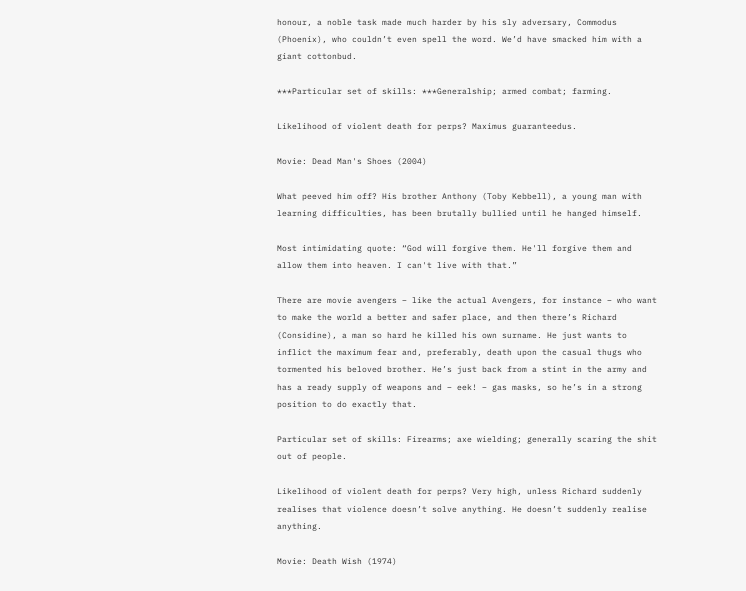honour, a noble task made much harder by his sly adversary, Commodus (Phoenix), who couldn’t even spell the word. We’d have smacked him with a giant cottonbud.

***Particular set of skills: ***Generalship; armed combat; farming.

Likelihood of violent death for perps? Maximus guaranteedus.

Movie: Dead Man's Shoes (2004)

What peeved him off? His brother Anthony (Toby Kebbell), a young man with learning difficulties, has been brutally bullied until he hanged himself.

Most intimidating quote: “God will forgive them. He'll forgive them and allow them into heaven. I can't live with that.”

There are movie avengers – like the actual Avengers, for instance – who want to make the world a better and safer place, and then there’s Richard (Considine), a man so hard he killed his own surname. He just wants to inflict the maximum fear and, preferably, death upon the casual thugs who tormented his beloved brother. He’s just back from a stint in the army and has a ready supply of weapons and – eek! – gas masks, so he’s in a strong position to do exactly that.

Particular set of skills: Firearms; axe wielding; generally scaring the shit out of people.

Likelihood of violent death for perps? Very high, unless Richard suddenly realises that violence doesn’t solve anything. He doesn’t suddenly realise anything.

Movie: Death Wish (1974)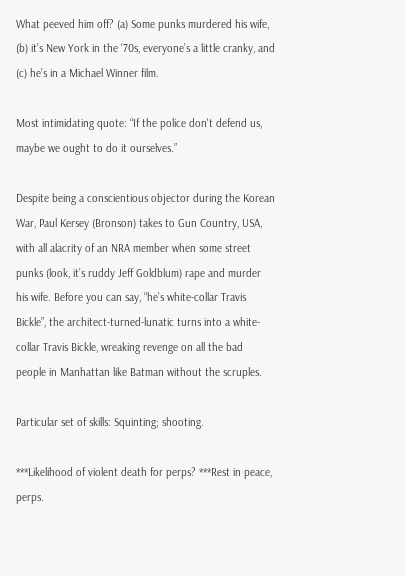What peeved him off? (a) Some punks murdered his wife, (b) it’s New York in the ‘70s, everyone’s a little cranky, and (c) he’s in a Michael Winner film.

Most intimidating quote: “If the police don't defend us, maybe we ought to do it ourselves.”

Despite being a conscientious objector during the Korean War, Paul Kersey (Bronson) takes to Gun Country, USA, with all alacrity of an NRA member when some street punks (look, it’s ruddy Jeff Goldblum) rape and murder his wife. Before you can say, “he’s white-collar Travis Bickle”, the architect-turned-lunatic turns into a white-collar Travis Bickle, wreaking revenge on all the bad people in Manhattan like Batman without the scruples.

Particular set of skills: Squinting; shooting.

***Likelihood of violent death for perps? ***Rest in peace, perps.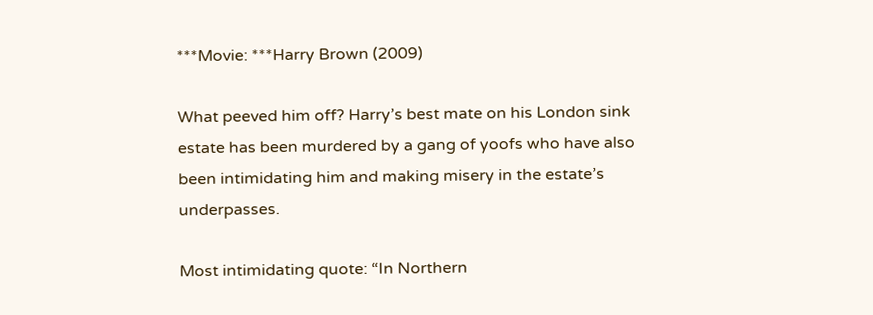***Movie: ***Harry Brown (2009)

What peeved him off? Harry’s best mate on his London sink estate has been murdered by a gang of yoofs who have also been intimidating him and making misery in the estate’s underpasses.

Most intimidating quote: “In Northern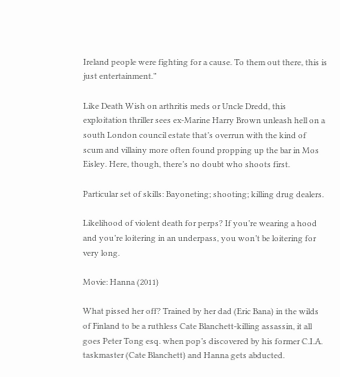Ireland people were fighting for a cause. To them out there, this is just entertainment.”

Like Death Wish on arthritis meds or Uncle Dredd, this exploitation thriller sees ex-Marine Harry Brown unleash hell on a south London council estate that’s overrun with the kind of scum and villainy more often found propping up the bar in Mos Eisley. Here, though, there’s no doubt who shoots first.

Particular set of skills: Bayoneting; shooting; killing drug dealers.

Likelihood of violent death for perps? If you’re wearing a hood and you’re loitering in an underpass, you won’t be loitering for very long.

Movie: Hanna (2011)

What pissed her off? Trained by her dad (Eric Bana) in the wilds of Finland to be a ruthless Cate Blanchett-killing assassin, it all goes Peter Tong esq. when pop’s discovered by his former C.I.A. taskmaster (Cate Blanchett) and Hanna gets abducted.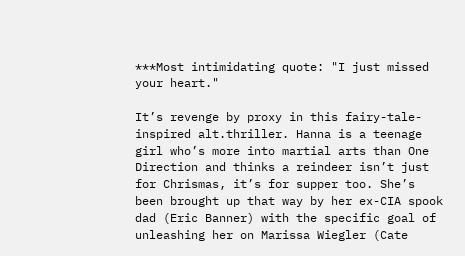***Most intimidating quote: "I just missed your heart."

It’s revenge by proxy in this fairy-tale-inspired alt.thriller. Hanna is a teenage girl who’s more into martial arts than One Direction and thinks a reindeer isn’t just for Chrismas, it’s for supper too. She’s been brought up that way by her ex-CIA spook dad (Eric Banner) with the specific goal of unleashing her on Marissa Wiegler (Cate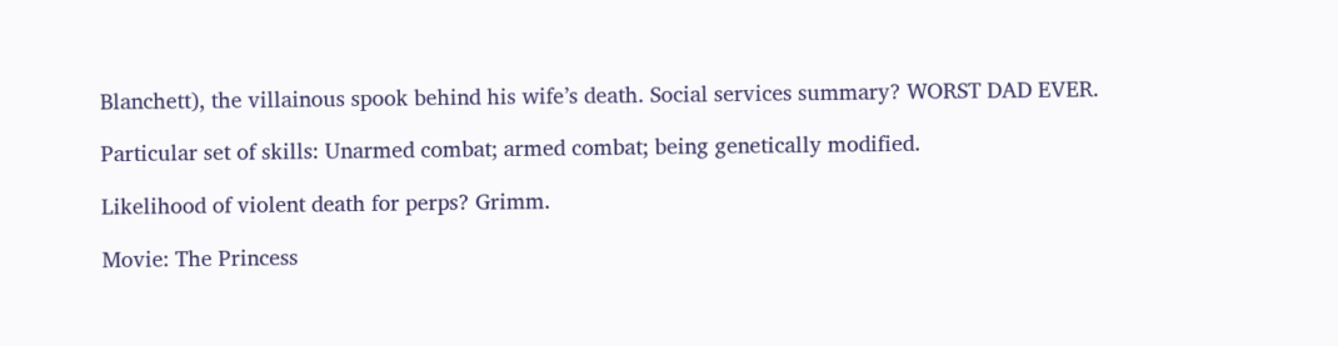Blanchett), the villainous spook behind his wife’s death. Social services summary? WORST DAD EVER.

Particular set of skills: Unarmed combat; armed combat; being genetically modified.

Likelihood of violent death for perps? Grimm.

Movie: The Princess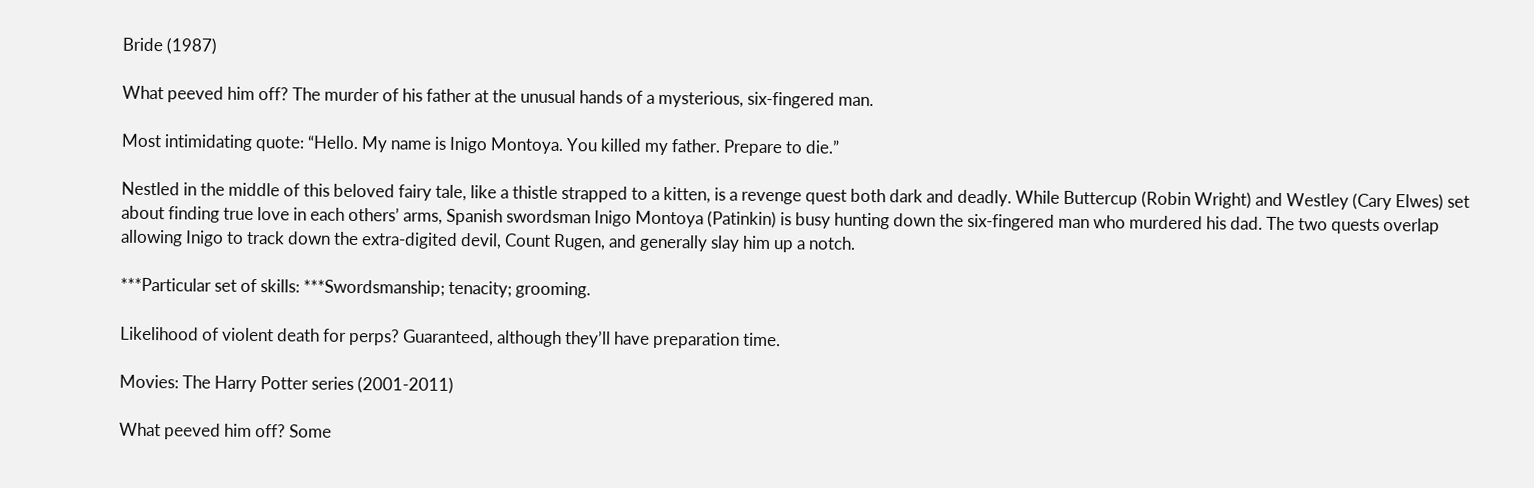Bride (1987)

What peeved him off? The murder of his father at the unusual hands of a mysterious, six-fingered man.

Most intimidating quote: “Hello. My name is Inigo Montoya. You killed my father. Prepare to die.”

Nestled in the middle of this beloved fairy tale, like a thistle strapped to a kitten, is a revenge quest both dark and deadly. While Buttercup (Robin Wright) and Westley (Cary Elwes) set about finding true love in each others’ arms, Spanish swordsman Inigo Montoya (Patinkin) is busy hunting down the six-fingered man who murdered his dad. The two quests overlap allowing Inigo to track down the extra-digited devil, Count Rugen, and generally slay him up a notch.

***Particular set of skills: ***Swordsmanship; tenacity; grooming.

Likelihood of violent death for perps? Guaranteed, although they’ll have preparation time.

Movies: The Harry Potter series (2001-2011)

What peeved him off? Some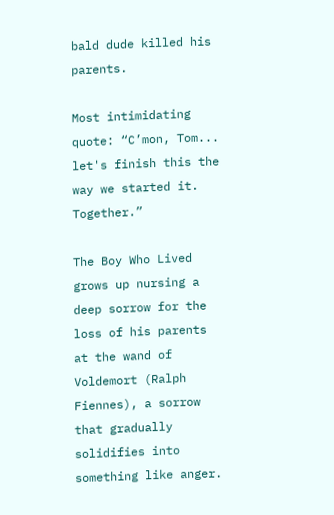bald dude killed his parents.

Most intimidating quote: “C’mon, Tom... let's finish this the way we started it. Together.”

The Boy Who Lived grows up nursing a deep sorrow for the loss of his parents at the wand of Voldemort (Ralph Fiennes), a sorrow that gradually solidifies into something like anger.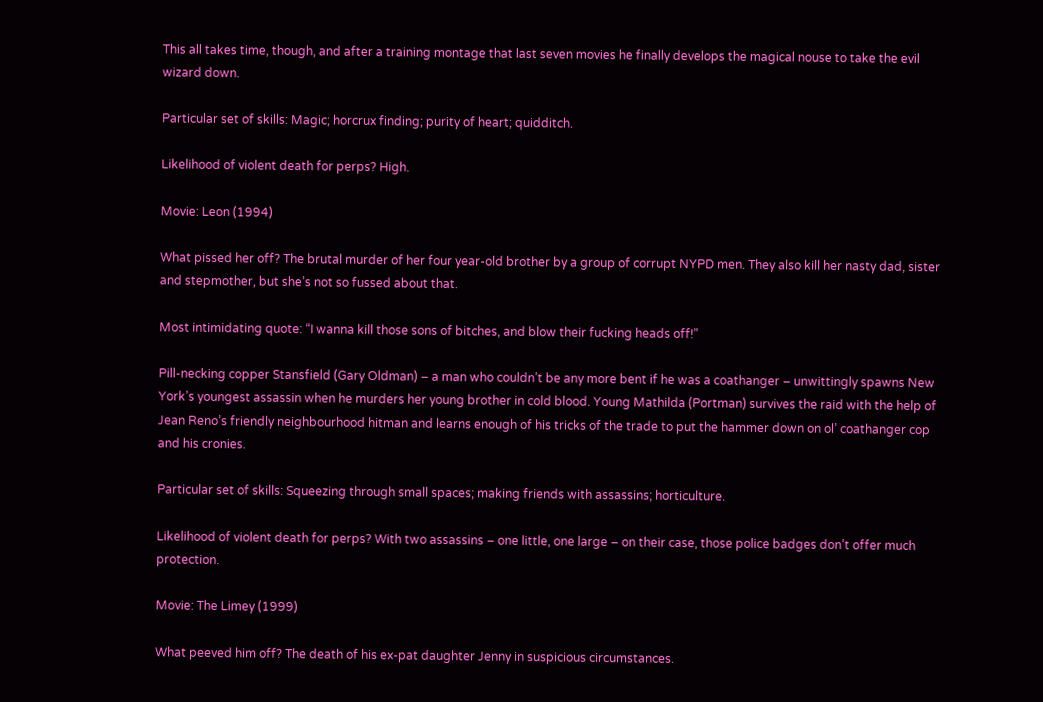This all takes time, though, and after a training montage that last seven movies he finally develops the magical nouse to take the evil wizard down.

Particular set of skills: Magic; horcrux finding; purity of heart; quidditch.

Likelihood of violent death for perps? High.

Movie: Leon (1994)

What pissed her off? The brutal murder of her four year-old brother by a group of corrupt NYPD men. They also kill her nasty dad, sister and stepmother, but she’s not so fussed about that.

Most intimidating quote: “I wanna kill those sons of bitches, and blow their fucking heads off!”

Pill-necking copper Stansfield (Gary Oldman) – a man who couldn’t be any more bent if he was a coathanger – unwittingly spawns New York’s youngest assassin when he murders her young brother in cold blood. Young Mathilda (Portman) survives the raid with the help of Jean Reno’s friendly neighbourhood hitman and learns enough of his tricks of the trade to put the hammer down on ol’ coathanger cop and his cronies.

Particular set of skills: Squeezing through small spaces; making friends with assassins; horticulture.

Likelihood of violent death for perps? With two assassins – one little, one large – on their case, those police badges don’t offer much protection.

Movie: The Limey (1999)

What peeved him off? The death of his ex-pat daughter Jenny in suspicious circumstances.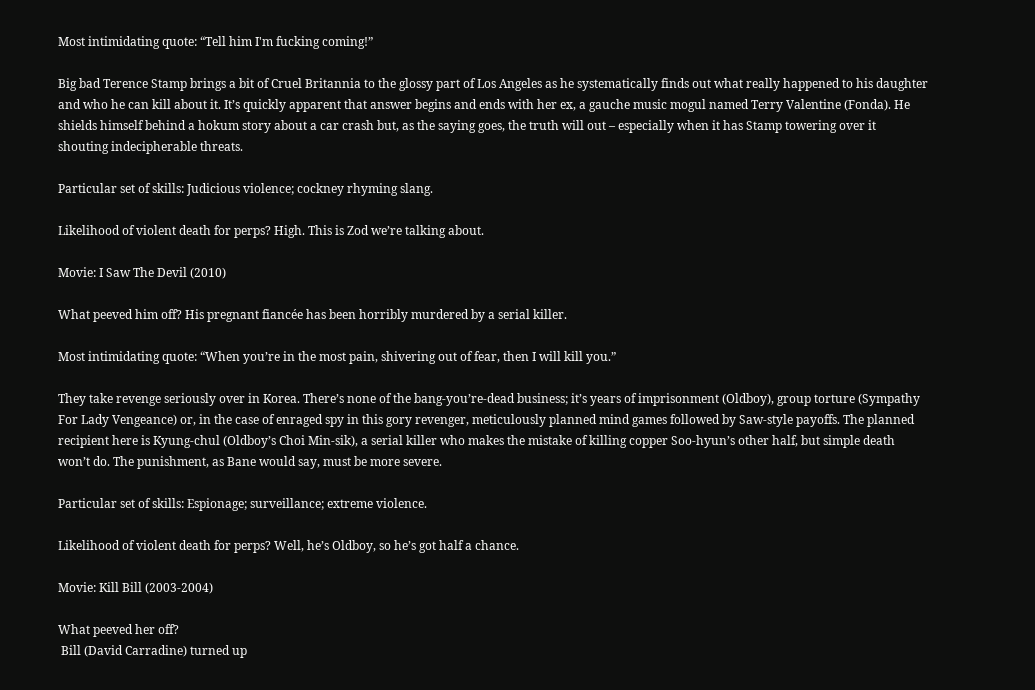Most intimidating quote: “Tell him I'm fucking coming!”

Big bad Terence Stamp brings a bit of Cruel Britannia to the glossy part of Los Angeles as he systematically finds out what really happened to his daughter and who he can kill about it. It’s quickly apparent that answer begins and ends with her ex, a gauche music mogul named Terry Valentine (Fonda). He shields himself behind a hokum story about a car crash but, as the saying goes, the truth will out – especially when it has Stamp towering over it shouting indecipherable threats.

Particular set of skills: Judicious violence; cockney rhyming slang.

Likelihood of violent death for perps? High. This is Zod we’re talking about.

Movie: I Saw The Devil (2010)

What peeved him off? His pregnant fiancée has been horribly murdered by a serial killer.

Most intimidating quote: “When you’re in the most pain, shivering out of fear, then I will kill you.”

They take revenge seriously over in Korea. There’s none of the bang-you’re-dead business; it’s years of imprisonment (Oldboy), group torture (Sympathy For Lady Vengeance) or, in the case of enraged spy in this gory revenger, meticulously planned mind games followed by Saw-style payoffs. The planned recipient here is Kyung-chul (Oldboy’s Choi Min-sik), a serial killer who makes the mistake of killing copper Soo-hyun’s other half, but simple death won’t do. The punishment, as Bane would say, must be more severe.

Particular set of skills: Espionage; surveillance; extreme violence.

Likelihood of violent death for perps? Well, he’s Oldboy, so he’s got half a chance.

Movie: Kill Bill (2003-2004)

What peeved her off?
 Bill (David Carradine) turned up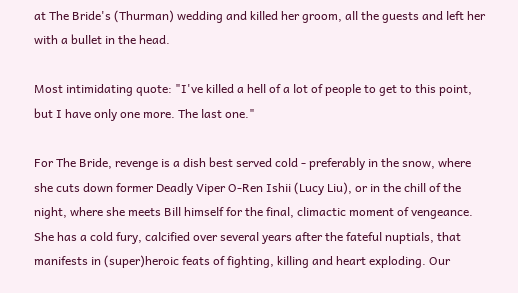at The Bride's (Thurman) wedding and killed her groom, all the guests and left her with a bullet in the head.

Most intimidating quote: "I've killed a hell of a lot of people to get to this point, but I have only one more. The last one."

For The Bride, revenge is a dish best served cold - preferably in the snow, where she cuts down former Deadly Viper O-Ren Ishii (Lucy Liu), or in the chill of the night, where she meets Bill himself for the final, climactic moment of vengeance. She has a cold fury, calcified over several years after the fateful nuptials, that manifests in (super)heroic feats of fighting, killing and heart exploding. Our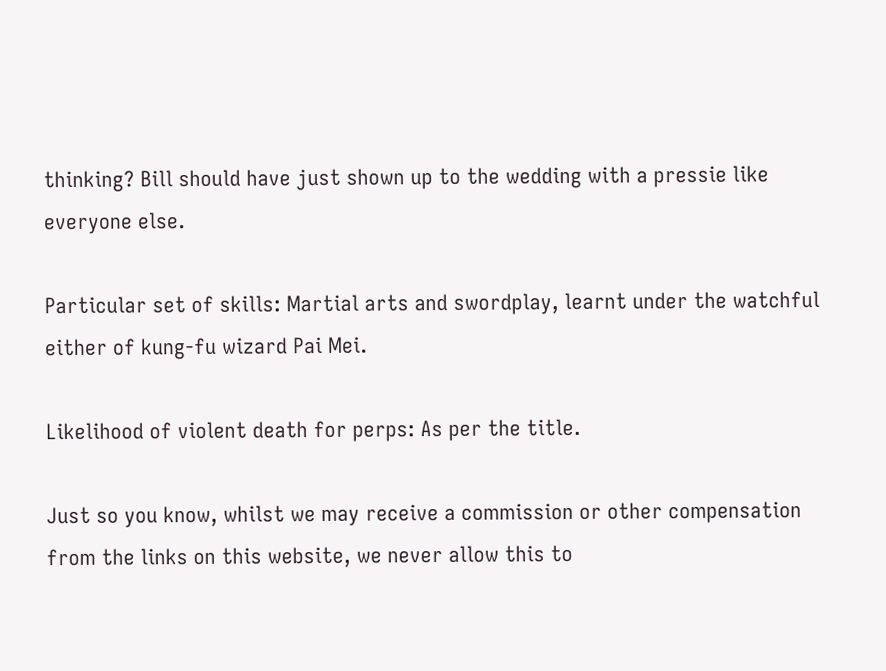thinking? Bill should have just shown up to the wedding with a pressie like everyone else.

Particular set of skills: Martial arts and swordplay, learnt under the watchful either of kung-fu wizard Pai Mei.

Likelihood of violent death for perps: As per the title.

Just so you know, whilst we may receive a commission or other compensation from the links on this website, we never allow this to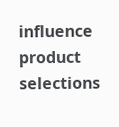influence product selections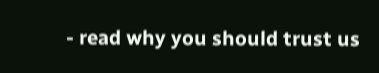- read why you should trust us